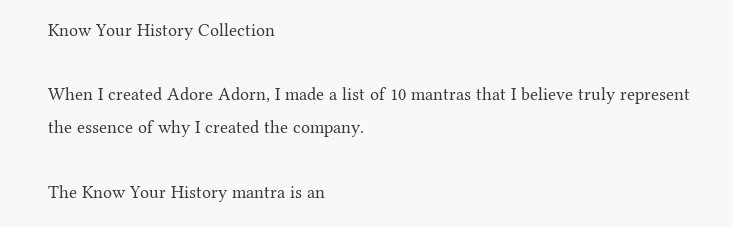Know Your History Collection

When I created Adore Adorn, I made a list of 10 mantras that I believe truly represent the essence of why I created the company.

The Know Your History mantra is an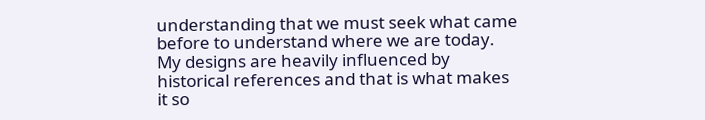understanding that we must seek what came before to understand where we are today. My designs are heavily influenced by historical references and that is what makes it so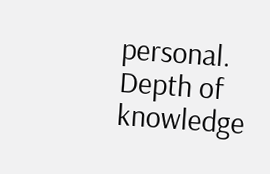personal. Depth of knowledge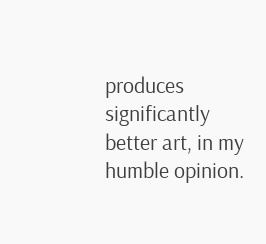produces significantly better art, in my humble opinion.